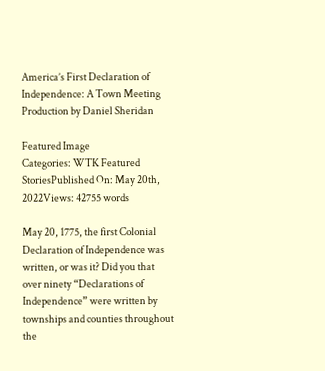America’s First Declaration of Independence: A Town Meeting Production by Daniel Sheridan

Featured Image
Categories: WTK Featured StoriesPublished On: May 20th, 2022Views: 42755 words

May 20, 1775, the first Colonial Declaration of Independence was written, or was it? Did you that over ninety “Declarations of Independence” were written by townships and counties throughout the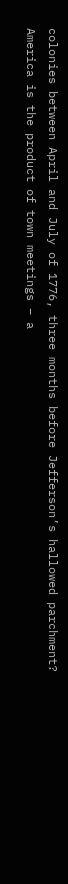colonies between April and July of 1776, three months before Jefferson’s hallowed parchment? America is the product of town meetings – a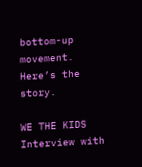bottom-up movement. Here’s the story.

WE THE KIDS Interview with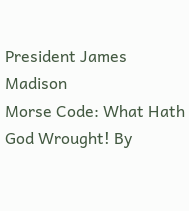President James Madison
Morse Code: What Hath God Wrought! By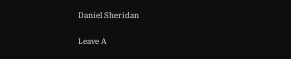Daniel Sheridan

Leave A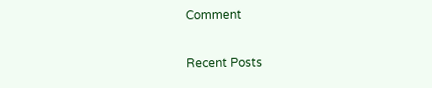Comment

Recent Posts